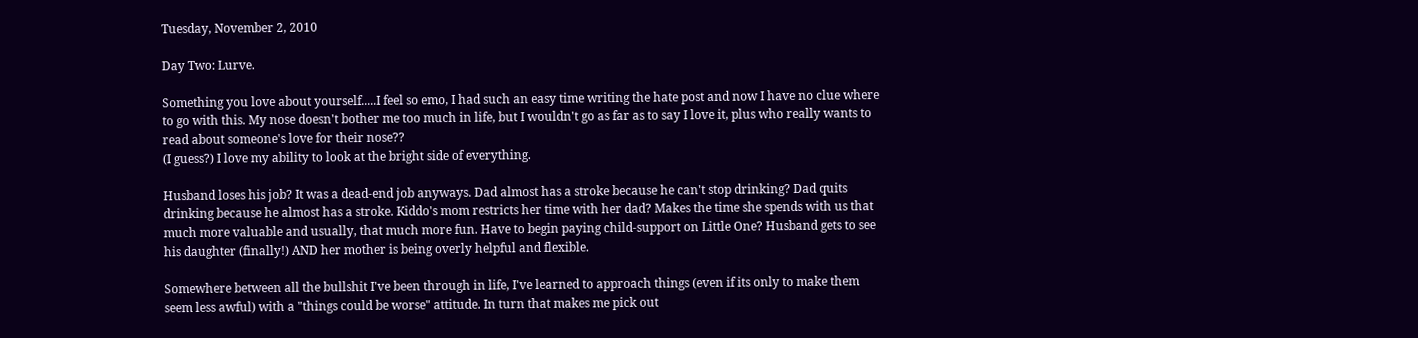Tuesday, November 2, 2010

Day Two: Lurve.

Something you love about yourself.....I feel so emo, I had such an easy time writing the hate post and now I have no clue where to go with this. My nose doesn't bother me too much in life, but I wouldn't go as far as to say I love it, plus who really wants to read about someone's love for their nose??
(I guess?) I love my ability to look at the bright side of everything.

Husband loses his job? It was a dead-end job anyways. Dad almost has a stroke because he can't stop drinking? Dad quits drinking because he almost has a stroke. Kiddo's mom restricts her time with her dad? Makes the time she spends with us that much more valuable and usually, that much more fun. Have to begin paying child-support on Little One? Husband gets to see his daughter (finally!) AND her mother is being overly helpful and flexible.

Somewhere between all the bullshit I've been through in life, I've learned to approach things (even if its only to make them seem less awful) with a "things could be worse" attitude. In turn that makes me pick out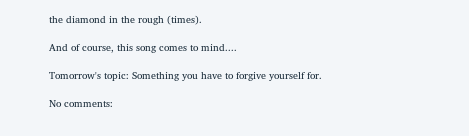the diamond in the rough (times).

And of course, this song comes to mind....

Tomorrow's topic: Something you have to forgive yourself for.

No comments: